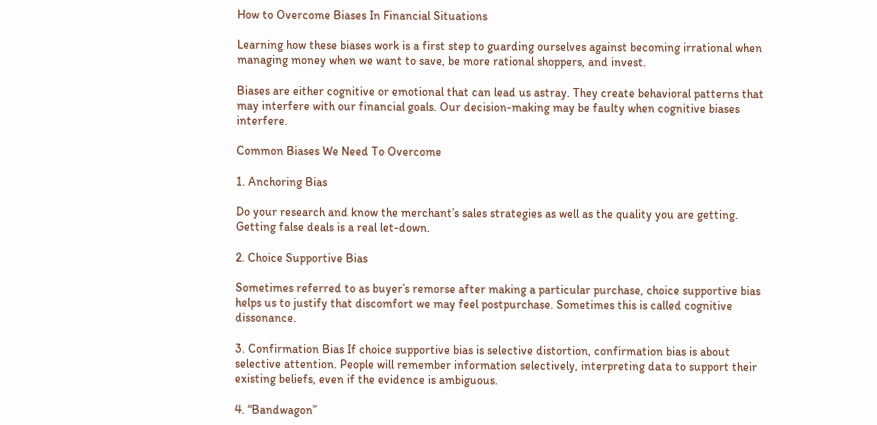How to Overcome Biases In Financial Situations

Learning how these biases work is a first step to guarding ourselves against becoming irrational when managing money when we want to save, be more rational shoppers, and invest.

Biases are either cognitive or emotional that can lead us astray. They create behavioral patterns that may interfere with our financial goals. Our decision-making may be faulty when cognitive biases interfere.

Common Biases We Need To Overcome

1. Anchoring Bias

Do your research and know the merchant’s sales strategies as well as the quality you are getting. Getting false deals is a real let-down.

2. Choice Supportive Bias

Sometimes referred to as buyer’s remorse after making a particular purchase, choice supportive bias helps us to justify that discomfort we may feel postpurchase. Sometimes this is called cognitive dissonance.

3. Confirmation Bias If choice supportive bias is selective distortion, confirmation bias is about selective attention. People will remember information selectively, interpreting data to support their existing beliefs, even if the evidence is ambiguous.

4. “Bandwagon”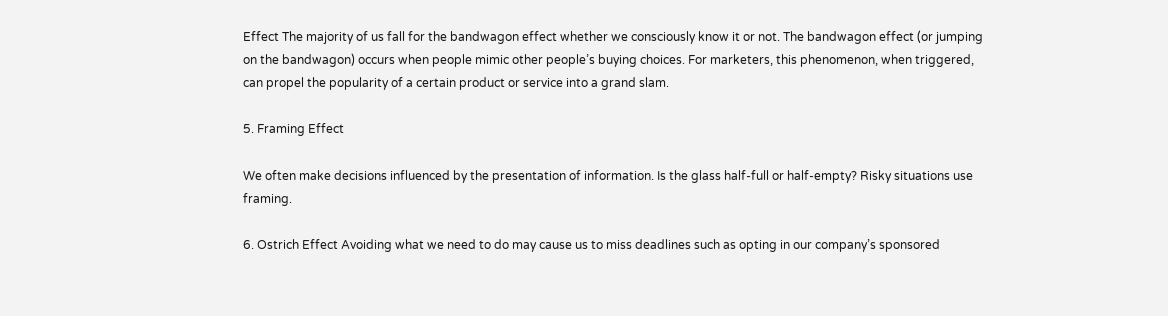Effect The majority of us fall for the bandwagon effect whether we consciously know it or not. The bandwagon effect (or jumping on the bandwagon) occurs when people mimic other people’s buying choices. For marketers, this phenomenon, when triggered, can propel the popularity of a certain product or service into a grand slam.

5. Framing Effect

We often make decisions influenced by the presentation of information. Is the glass half-full or half-empty? Risky situations use framing.

6. Ostrich Effect Avoiding what we need to do may cause us to miss deadlines such as opting in our company’s sponsored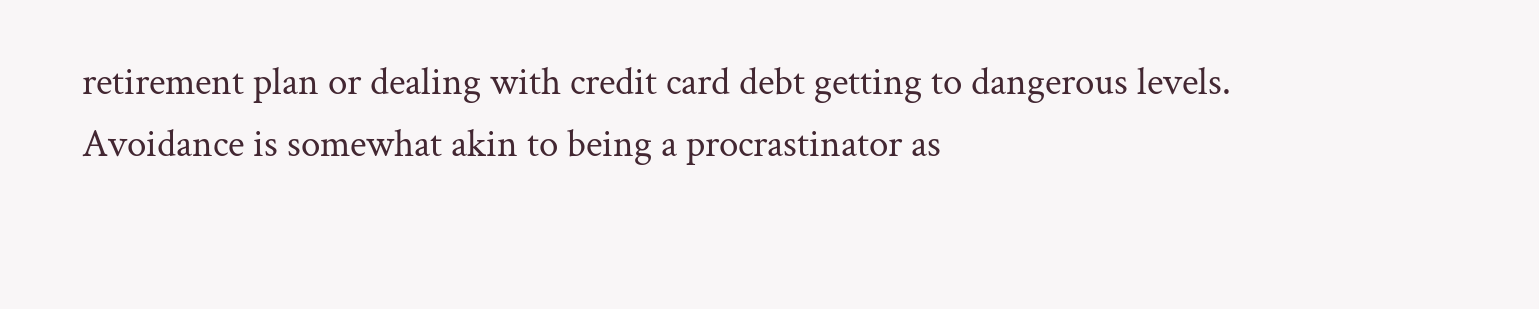retirement plan or dealing with credit card debt getting to dangerous levels. Avoidance is somewhat akin to being a procrastinator as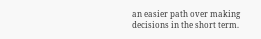an easier path over making decisions in the short term.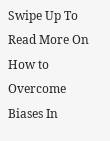Swipe Up To Read More On How to Overcome Biases In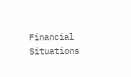Financial Situations